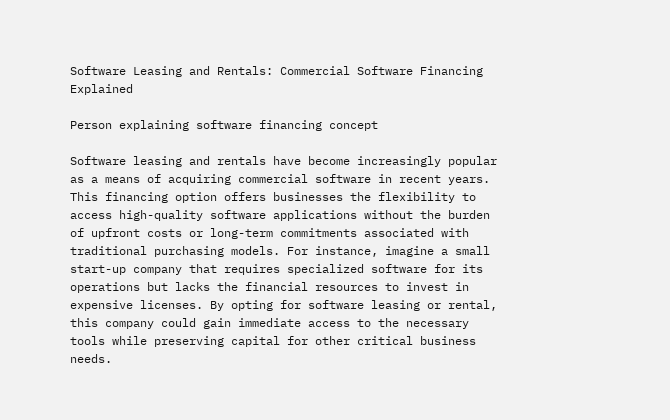Software Leasing and Rentals: Commercial Software Financing Explained

Person explaining software financing concept

Software leasing and rentals have become increasingly popular as a means of acquiring commercial software in recent years. This financing option offers businesses the flexibility to access high-quality software applications without the burden of upfront costs or long-term commitments associated with traditional purchasing models. For instance, imagine a small start-up company that requires specialized software for its operations but lacks the financial resources to invest in expensive licenses. By opting for software leasing or rental, this company could gain immediate access to the necessary tools while preserving capital for other critical business needs.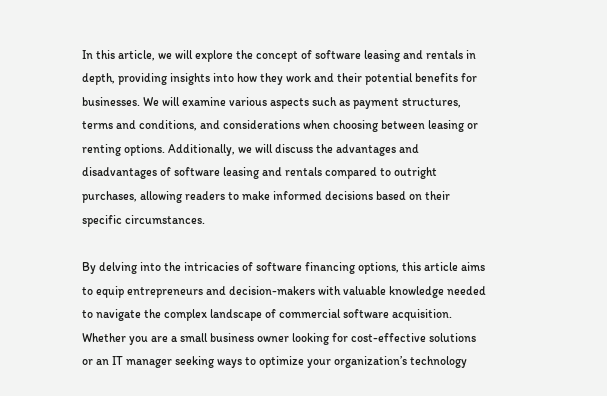In this article, we will explore the concept of software leasing and rentals in depth, providing insights into how they work and their potential benefits for businesses. We will examine various aspects such as payment structures, terms and conditions, and considerations when choosing between leasing or renting options. Additionally, we will discuss the advantages and disadvantages of software leasing and rentals compared to outright purchases, allowing readers to make informed decisions based on their specific circumstances.

By delving into the intricacies of software financing options, this article aims to equip entrepreneurs and decision-makers with valuable knowledge needed to navigate the complex landscape of commercial software acquisition. Whether you are a small business owner looking for cost-effective solutions or an IT manager seeking ways to optimize your organization’s technology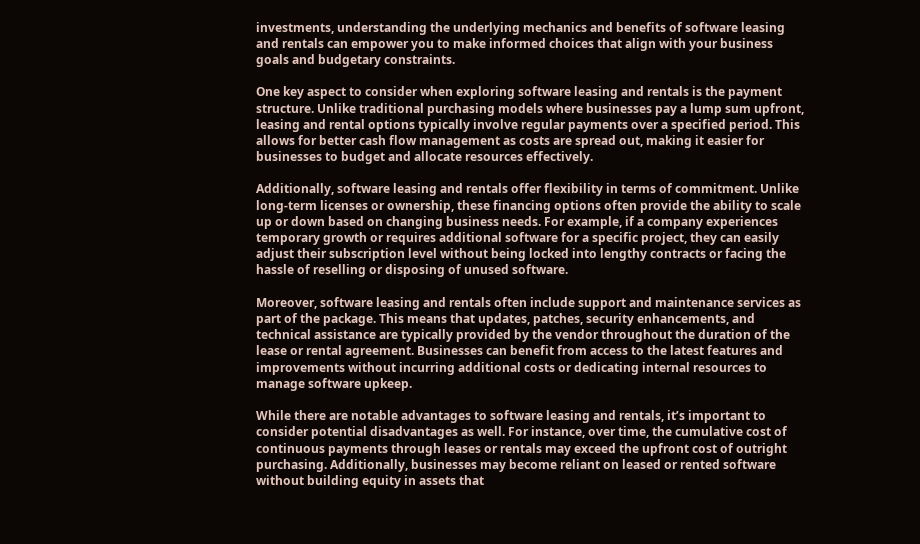investments, understanding the underlying mechanics and benefits of software leasing and rentals can empower you to make informed choices that align with your business goals and budgetary constraints.

One key aspect to consider when exploring software leasing and rentals is the payment structure. Unlike traditional purchasing models where businesses pay a lump sum upfront, leasing and rental options typically involve regular payments over a specified period. This allows for better cash flow management as costs are spread out, making it easier for businesses to budget and allocate resources effectively.

Additionally, software leasing and rentals offer flexibility in terms of commitment. Unlike long-term licenses or ownership, these financing options often provide the ability to scale up or down based on changing business needs. For example, if a company experiences temporary growth or requires additional software for a specific project, they can easily adjust their subscription level without being locked into lengthy contracts or facing the hassle of reselling or disposing of unused software.

Moreover, software leasing and rentals often include support and maintenance services as part of the package. This means that updates, patches, security enhancements, and technical assistance are typically provided by the vendor throughout the duration of the lease or rental agreement. Businesses can benefit from access to the latest features and improvements without incurring additional costs or dedicating internal resources to manage software upkeep.

While there are notable advantages to software leasing and rentals, it’s important to consider potential disadvantages as well. For instance, over time, the cumulative cost of continuous payments through leases or rentals may exceed the upfront cost of outright purchasing. Additionally, businesses may become reliant on leased or rented software without building equity in assets that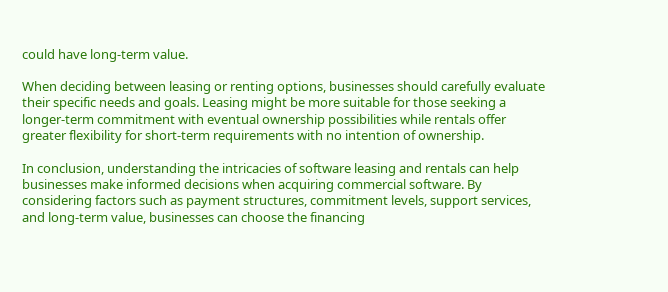could have long-term value.

When deciding between leasing or renting options, businesses should carefully evaluate their specific needs and goals. Leasing might be more suitable for those seeking a longer-term commitment with eventual ownership possibilities while rentals offer greater flexibility for short-term requirements with no intention of ownership.

In conclusion, understanding the intricacies of software leasing and rentals can help businesses make informed decisions when acquiring commercial software. By considering factors such as payment structures, commitment levels, support services, and long-term value, businesses can choose the financing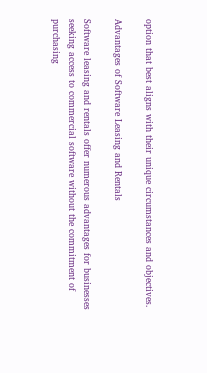option that best aligns with their unique circumstances and objectives.

Advantages of Software Leasing and Rentals

Software leasing and rentals offer numerous advantages for businesses seeking access to commercial software without the commitment of purchasing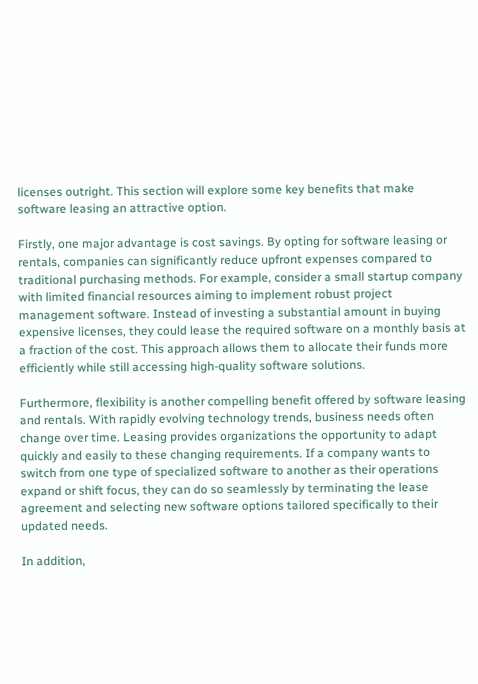licenses outright. This section will explore some key benefits that make software leasing an attractive option.

Firstly, one major advantage is cost savings. By opting for software leasing or rentals, companies can significantly reduce upfront expenses compared to traditional purchasing methods. For example, consider a small startup company with limited financial resources aiming to implement robust project management software. Instead of investing a substantial amount in buying expensive licenses, they could lease the required software on a monthly basis at a fraction of the cost. This approach allows them to allocate their funds more efficiently while still accessing high-quality software solutions.

Furthermore, flexibility is another compelling benefit offered by software leasing and rentals. With rapidly evolving technology trends, business needs often change over time. Leasing provides organizations the opportunity to adapt quickly and easily to these changing requirements. If a company wants to switch from one type of specialized software to another as their operations expand or shift focus, they can do so seamlessly by terminating the lease agreement and selecting new software options tailored specifically to their updated needs.

In addition,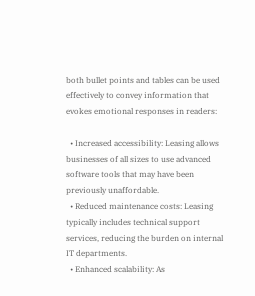both bullet points and tables can be used effectively to convey information that evokes emotional responses in readers:

  • Increased accessibility: Leasing allows businesses of all sizes to use advanced software tools that may have been previously unaffordable.
  • Reduced maintenance costs: Leasing typically includes technical support services, reducing the burden on internal IT departments.
  • Enhanced scalability: As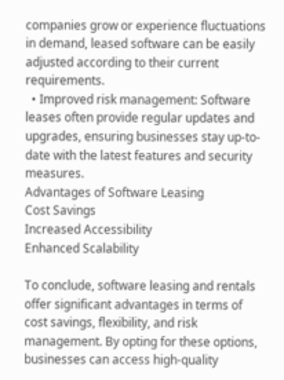companies grow or experience fluctuations in demand, leased software can be easily adjusted according to their current requirements.
  • Improved risk management: Software leases often provide regular updates and upgrades, ensuring businesses stay up-to-date with the latest features and security measures.
Advantages of Software Leasing
Cost Savings
Increased Accessibility
Enhanced Scalability

To conclude, software leasing and rentals offer significant advantages in terms of cost savings, flexibility, and risk management. By opting for these options, businesses can access high-quality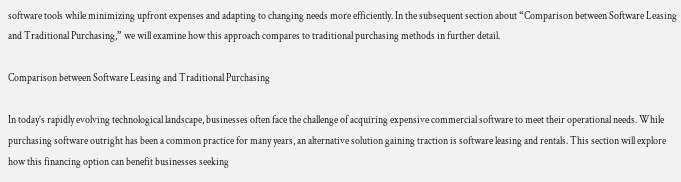software tools while minimizing upfront expenses and adapting to changing needs more efficiently. In the subsequent section about “Comparison between Software Leasing and Traditional Purchasing,” we will examine how this approach compares to traditional purchasing methods in further detail.

Comparison between Software Leasing and Traditional Purchasing

In today’s rapidly evolving technological landscape, businesses often face the challenge of acquiring expensive commercial software to meet their operational needs. While purchasing software outright has been a common practice for many years, an alternative solution gaining traction is software leasing and rentals. This section will explore how this financing option can benefit businesses seeking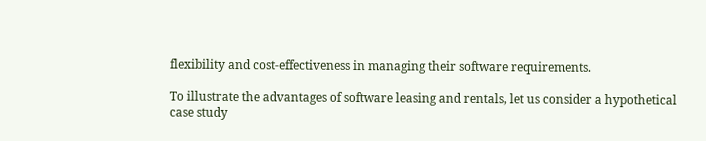flexibility and cost-effectiveness in managing their software requirements.

To illustrate the advantages of software leasing and rentals, let us consider a hypothetical case study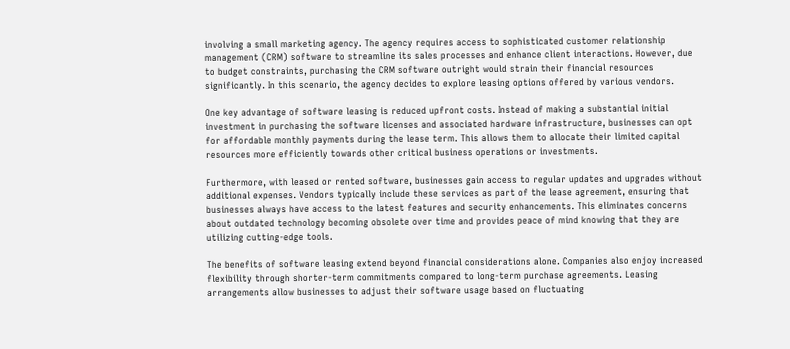involving a small marketing agency. The agency requires access to sophisticated customer relationship management (CRM) software to streamline its sales processes and enhance client interactions. However, due to budget constraints, purchasing the CRM software outright would strain their financial resources significantly. In this scenario, the agency decides to explore leasing options offered by various vendors.

One key advantage of software leasing is reduced upfront costs. Instead of making a substantial initial investment in purchasing the software licenses and associated hardware infrastructure, businesses can opt for affordable monthly payments during the lease term. This allows them to allocate their limited capital resources more efficiently towards other critical business operations or investments.

Furthermore, with leased or rented software, businesses gain access to regular updates and upgrades without additional expenses. Vendors typically include these services as part of the lease agreement, ensuring that businesses always have access to the latest features and security enhancements. This eliminates concerns about outdated technology becoming obsolete over time and provides peace of mind knowing that they are utilizing cutting-edge tools.

The benefits of software leasing extend beyond financial considerations alone. Companies also enjoy increased flexibility through shorter-term commitments compared to long-term purchase agreements. Leasing arrangements allow businesses to adjust their software usage based on fluctuating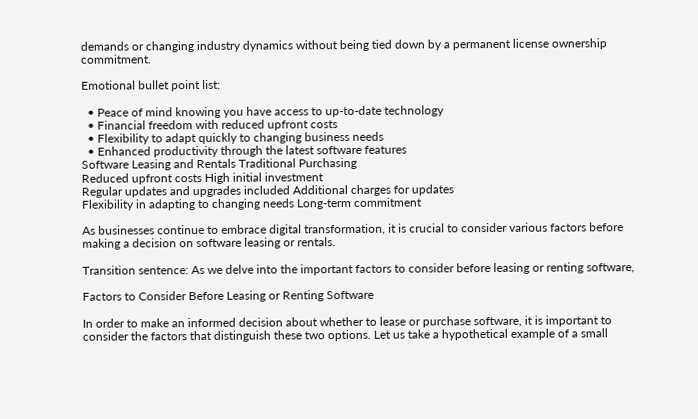demands or changing industry dynamics without being tied down by a permanent license ownership commitment.

Emotional bullet point list:

  • Peace of mind knowing you have access to up-to-date technology
  • Financial freedom with reduced upfront costs
  • Flexibility to adapt quickly to changing business needs
  • Enhanced productivity through the latest software features
Software Leasing and Rentals Traditional Purchasing
Reduced upfront costs High initial investment
Regular updates and upgrades included Additional charges for updates
Flexibility in adapting to changing needs Long-term commitment

As businesses continue to embrace digital transformation, it is crucial to consider various factors before making a decision on software leasing or rentals.

Transition sentence: As we delve into the important factors to consider before leasing or renting software,

Factors to Consider Before Leasing or Renting Software

In order to make an informed decision about whether to lease or purchase software, it is important to consider the factors that distinguish these two options. Let us take a hypothetical example of a small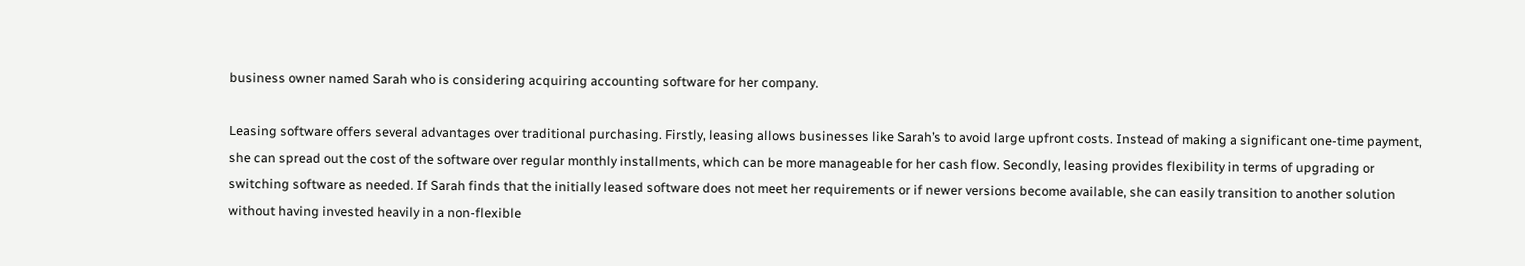business owner named Sarah who is considering acquiring accounting software for her company.

Leasing software offers several advantages over traditional purchasing. Firstly, leasing allows businesses like Sarah’s to avoid large upfront costs. Instead of making a significant one-time payment, she can spread out the cost of the software over regular monthly installments, which can be more manageable for her cash flow. Secondly, leasing provides flexibility in terms of upgrading or switching software as needed. If Sarah finds that the initially leased software does not meet her requirements or if newer versions become available, she can easily transition to another solution without having invested heavily in a non-flexible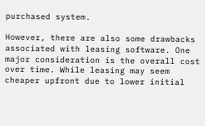purchased system.

However, there are also some drawbacks associated with leasing software. One major consideration is the overall cost over time. While leasing may seem cheaper upfront due to lower initial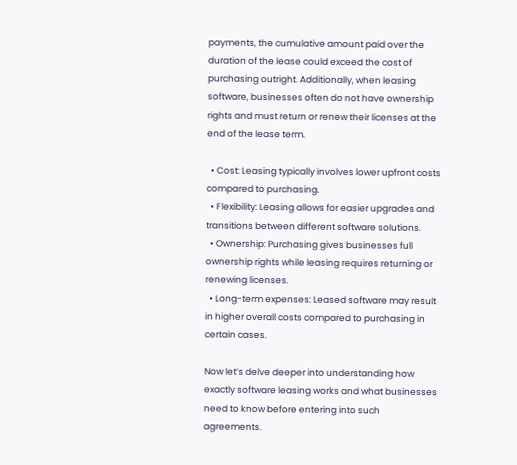payments, the cumulative amount paid over the duration of the lease could exceed the cost of purchasing outright. Additionally, when leasing software, businesses often do not have ownership rights and must return or renew their licenses at the end of the lease term.

  • Cost: Leasing typically involves lower upfront costs compared to purchasing.
  • Flexibility: Leasing allows for easier upgrades and transitions between different software solutions.
  • Ownership: Purchasing gives businesses full ownership rights while leasing requires returning or renewing licenses.
  • Long-term expenses: Leased software may result in higher overall costs compared to purchasing in certain cases.

Now let’s delve deeper into understanding how exactly software leasing works and what businesses need to know before entering into such agreements.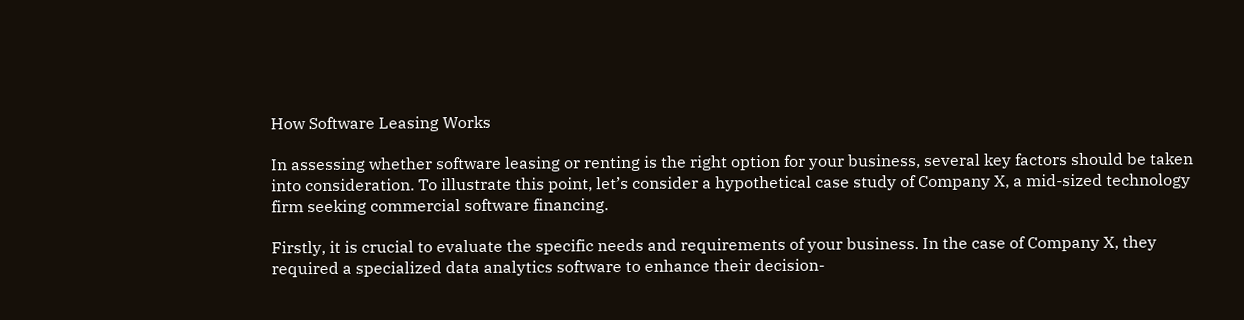How Software Leasing Works

In assessing whether software leasing or renting is the right option for your business, several key factors should be taken into consideration. To illustrate this point, let’s consider a hypothetical case study of Company X, a mid-sized technology firm seeking commercial software financing.

Firstly, it is crucial to evaluate the specific needs and requirements of your business. In the case of Company X, they required a specialized data analytics software to enhance their decision-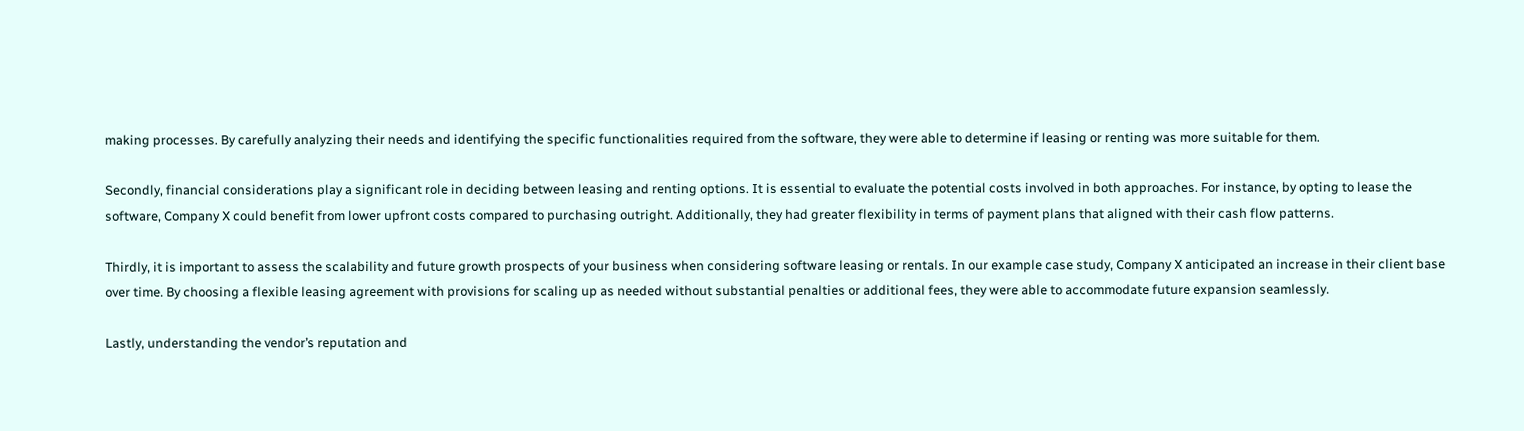making processes. By carefully analyzing their needs and identifying the specific functionalities required from the software, they were able to determine if leasing or renting was more suitable for them.

Secondly, financial considerations play a significant role in deciding between leasing and renting options. It is essential to evaluate the potential costs involved in both approaches. For instance, by opting to lease the software, Company X could benefit from lower upfront costs compared to purchasing outright. Additionally, they had greater flexibility in terms of payment plans that aligned with their cash flow patterns.

Thirdly, it is important to assess the scalability and future growth prospects of your business when considering software leasing or rentals. In our example case study, Company X anticipated an increase in their client base over time. By choosing a flexible leasing agreement with provisions for scaling up as needed without substantial penalties or additional fees, they were able to accommodate future expansion seamlessly.

Lastly, understanding the vendor’s reputation and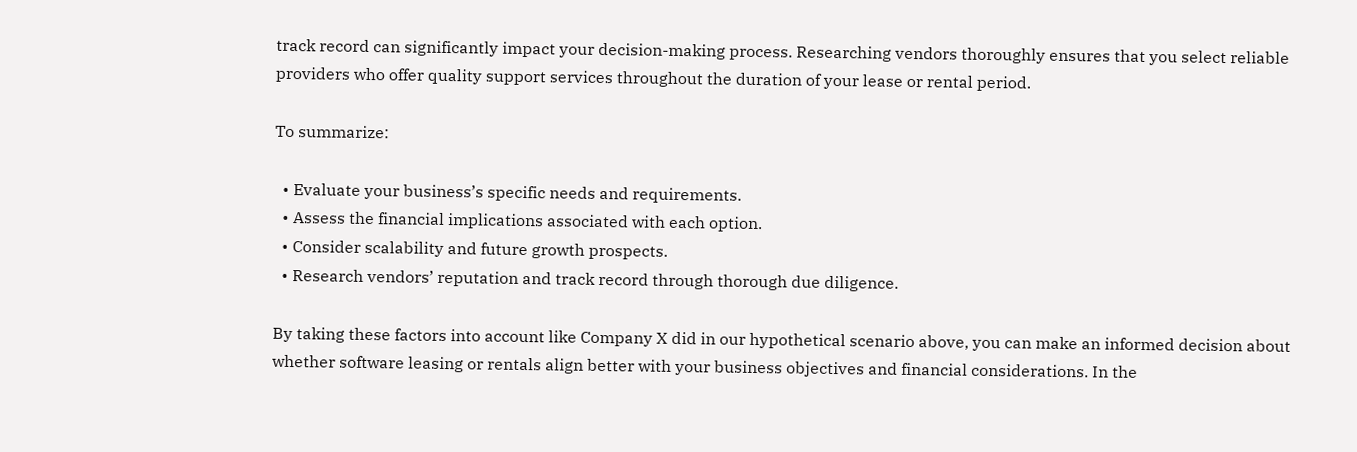track record can significantly impact your decision-making process. Researching vendors thoroughly ensures that you select reliable providers who offer quality support services throughout the duration of your lease or rental period.

To summarize:

  • Evaluate your business’s specific needs and requirements.
  • Assess the financial implications associated with each option.
  • Consider scalability and future growth prospects.
  • Research vendors’ reputation and track record through thorough due diligence.

By taking these factors into account like Company X did in our hypothetical scenario above, you can make an informed decision about whether software leasing or rentals align better with your business objectives and financial considerations. In the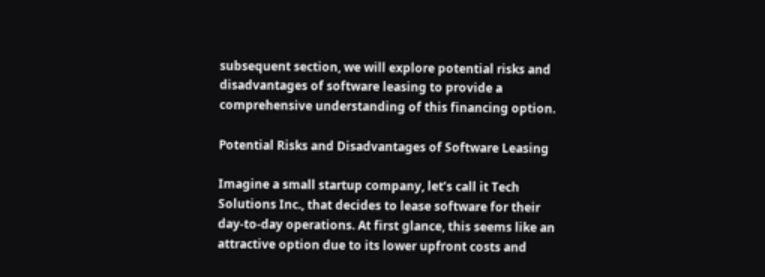subsequent section, we will explore potential risks and disadvantages of software leasing to provide a comprehensive understanding of this financing option.

Potential Risks and Disadvantages of Software Leasing

Imagine a small startup company, let’s call it Tech Solutions Inc., that decides to lease software for their day-to-day operations. At first glance, this seems like an attractive option due to its lower upfront costs and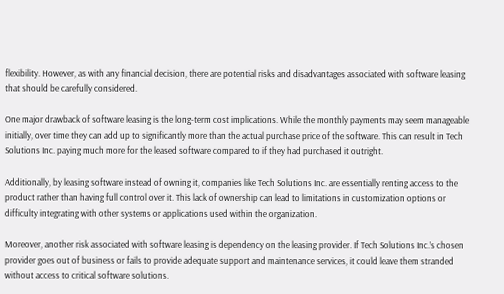flexibility. However, as with any financial decision, there are potential risks and disadvantages associated with software leasing that should be carefully considered.

One major drawback of software leasing is the long-term cost implications. While the monthly payments may seem manageable initially, over time they can add up to significantly more than the actual purchase price of the software. This can result in Tech Solutions Inc. paying much more for the leased software compared to if they had purchased it outright.

Additionally, by leasing software instead of owning it, companies like Tech Solutions Inc. are essentially renting access to the product rather than having full control over it. This lack of ownership can lead to limitations in customization options or difficulty integrating with other systems or applications used within the organization.

Moreover, another risk associated with software leasing is dependency on the leasing provider. If Tech Solutions Inc.’s chosen provider goes out of business or fails to provide adequate support and maintenance services, it could leave them stranded without access to critical software solutions.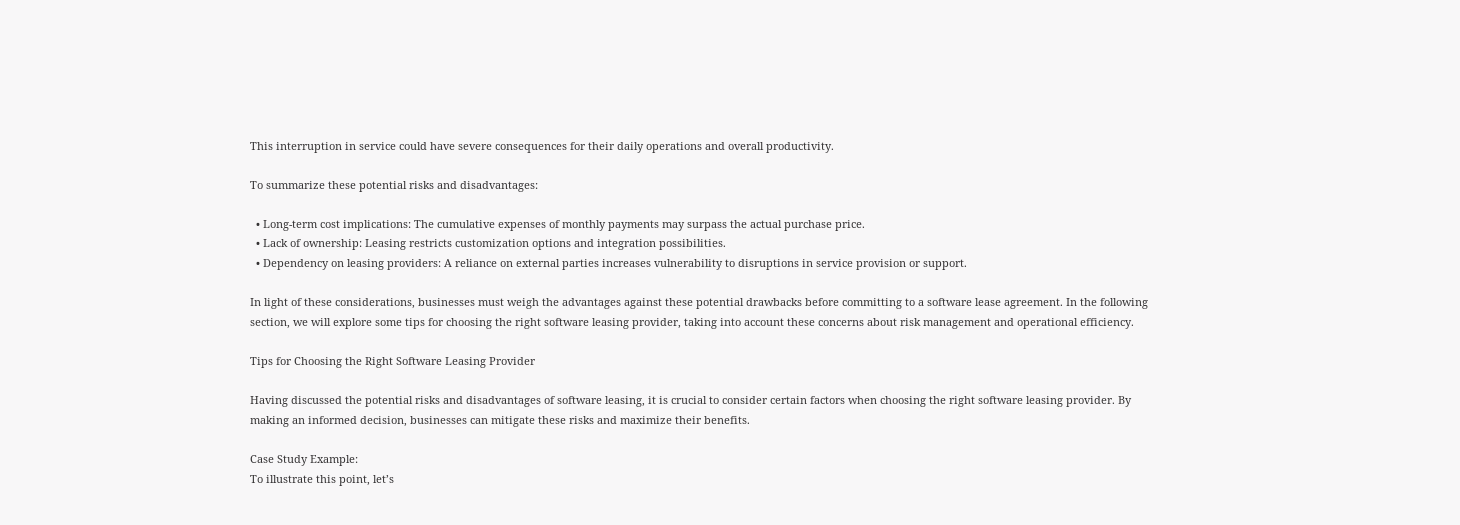This interruption in service could have severe consequences for their daily operations and overall productivity.

To summarize these potential risks and disadvantages:

  • Long-term cost implications: The cumulative expenses of monthly payments may surpass the actual purchase price.
  • Lack of ownership: Leasing restricts customization options and integration possibilities.
  • Dependency on leasing providers: A reliance on external parties increases vulnerability to disruptions in service provision or support.

In light of these considerations, businesses must weigh the advantages against these potential drawbacks before committing to a software lease agreement. In the following section, we will explore some tips for choosing the right software leasing provider, taking into account these concerns about risk management and operational efficiency.

Tips for Choosing the Right Software Leasing Provider

Having discussed the potential risks and disadvantages of software leasing, it is crucial to consider certain factors when choosing the right software leasing provider. By making an informed decision, businesses can mitigate these risks and maximize their benefits.

Case Study Example:
To illustrate this point, let’s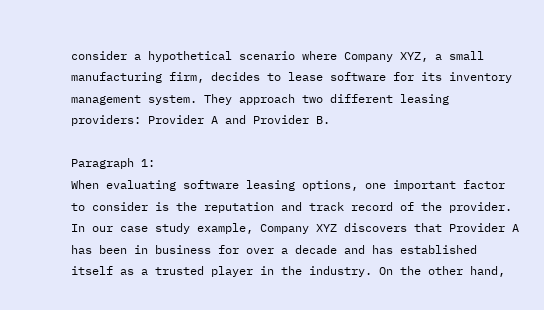consider a hypothetical scenario where Company XYZ, a small manufacturing firm, decides to lease software for its inventory management system. They approach two different leasing providers: Provider A and Provider B.

Paragraph 1:
When evaluating software leasing options, one important factor to consider is the reputation and track record of the provider. In our case study example, Company XYZ discovers that Provider A has been in business for over a decade and has established itself as a trusted player in the industry. On the other hand,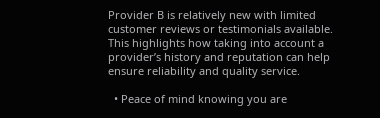Provider B is relatively new with limited customer reviews or testimonials available. This highlights how taking into account a provider’s history and reputation can help ensure reliability and quality service.

  • Peace of mind knowing you are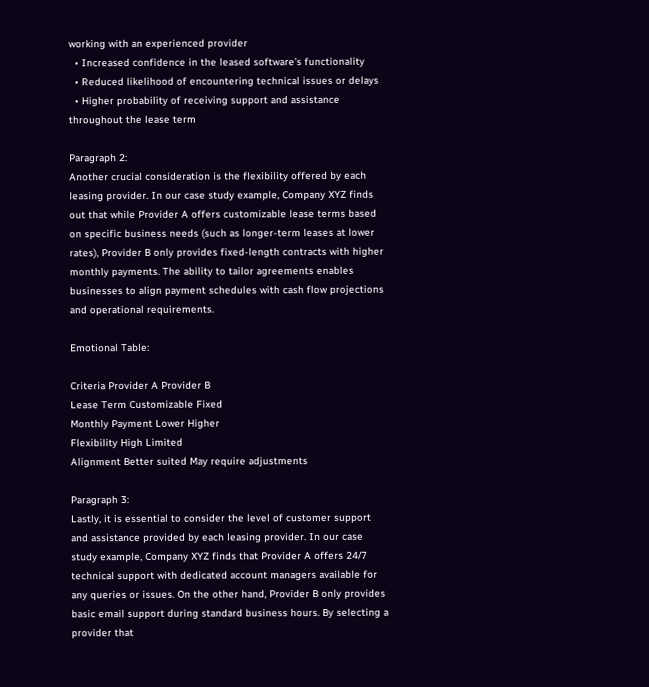working with an experienced provider
  • Increased confidence in the leased software’s functionality
  • Reduced likelihood of encountering technical issues or delays
  • Higher probability of receiving support and assistance throughout the lease term

Paragraph 2:
Another crucial consideration is the flexibility offered by each leasing provider. In our case study example, Company XYZ finds out that while Provider A offers customizable lease terms based on specific business needs (such as longer-term leases at lower rates), Provider B only provides fixed-length contracts with higher monthly payments. The ability to tailor agreements enables businesses to align payment schedules with cash flow projections and operational requirements.

Emotional Table:

Criteria Provider A Provider B
Lease Term Customizable Fixed
Monthly Payment Lower Higher
Flexibility High Limited
Alignment Better suited May require adjustments

Paragraph 3:
Lastly, it is essential to consider the level of customer support and assistance provided by each leasing provider. In our case study example, Company XYZ finds that Provider A offers 24/7 technical support with dedicated account managers available for any queries or issues. On the other hand, Provider B only provides basic email support during standard business hours. By selecting a provider that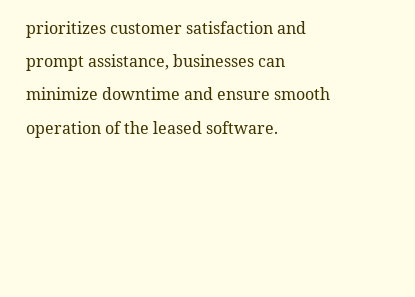prioritizes customer satisfaction and prompt assistance, businesses can minimize downtime and ensure smooth operation of the leased software.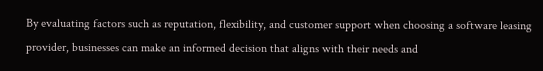By evaluating factors such as reputation, flexibility, and customer support when choosing a software leasing provider, businesses can make an informed decision that aligns with their needs and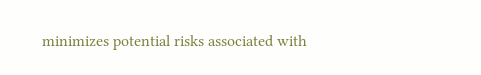minimizes potential risks associated with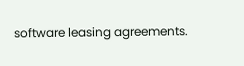software leasing agreements.